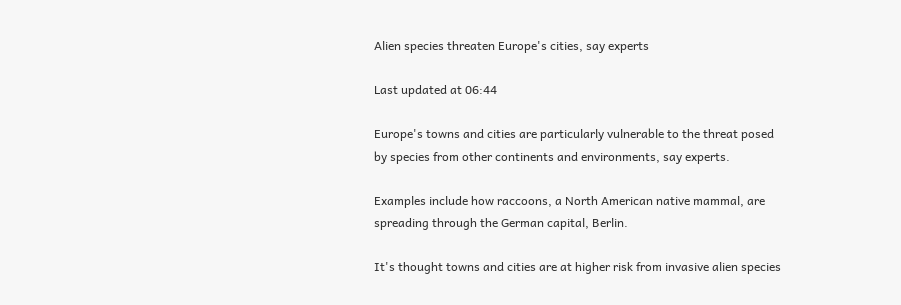Alien species threaten Europe's cities, say experts

Last updated at 06:44

Europe's towns and cities are particularly vulnerable to the threat posed by species from other continents and environments, say experts.

Examples include how raccoons, a North American native mammal, are spreading through the German capital, Berlin.

It's thought towns and cities are at higher risk from invasive alien species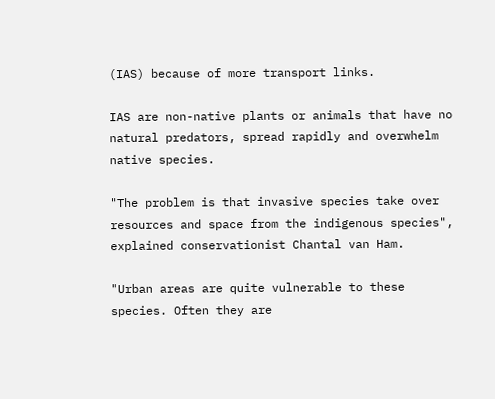(IAS) because of more transport links.

IAS are non-native plants or animals that have no natural predators, spread rapidly and overwhelm native species.

"The problem is that invasive species take over resources and space from the indigenous species", explained conservationist Chantal van Ham.

"Urban areas are quite vulnerable to these species. Often they are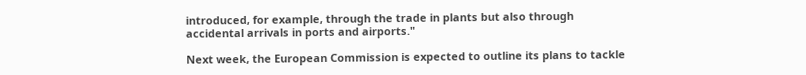introduced, for example, through the trade in plants but also through accidental arrivals in ports and airports."

Next week, the European Commission is expected to outline its plans to tackle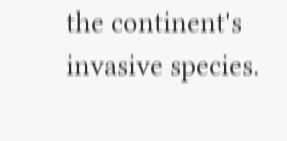the continent's invasive species.